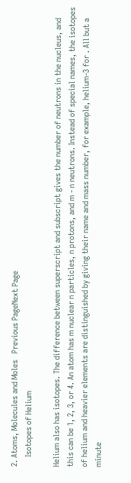2. Atoms, Molecules and Moles   Previous PageNext Page
     Isotopes of Helium

Helium also has isotopes. The difference between superscript and subscript gives the number of neutrons in the nucleus, and this can be 1, 2, 3, or 4. An atom has m nuclear n particles, n protons, and m - n neutrons. Instead of special names, the isotopes of helium and heavier elements are distinguished by giving their name and mass number, for example, helium-3 for . All but a minute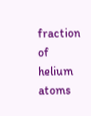fraction of helium atoms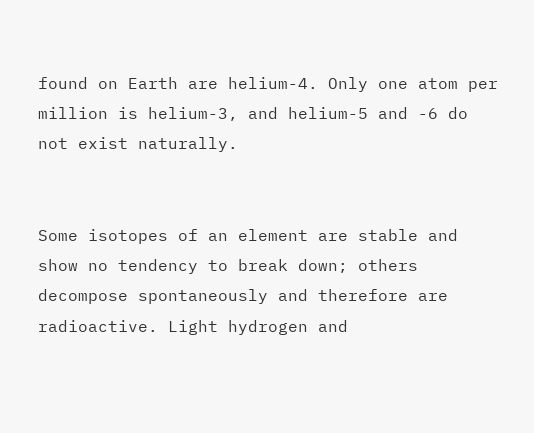found on Earth are helium-4. Only one atom per million is helium-3, and helium-5 and -6 do not exist naturally.


Some isotopes of an element are stable and show no tendency to break down; others decompose spontaneously and therefore are radioactive. Light hydrogen and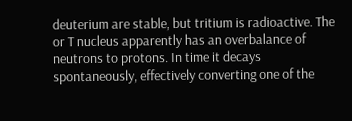deuterium are stable, but tritium is radioactive. The or T nucleus apparently has an overbalance of neutrons to protons. In time it decays spontaneously, effectively converting one of the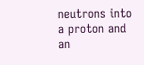neutrons into a proton and an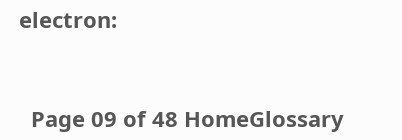electron:


  Page 09 of 48 HomeGlossary